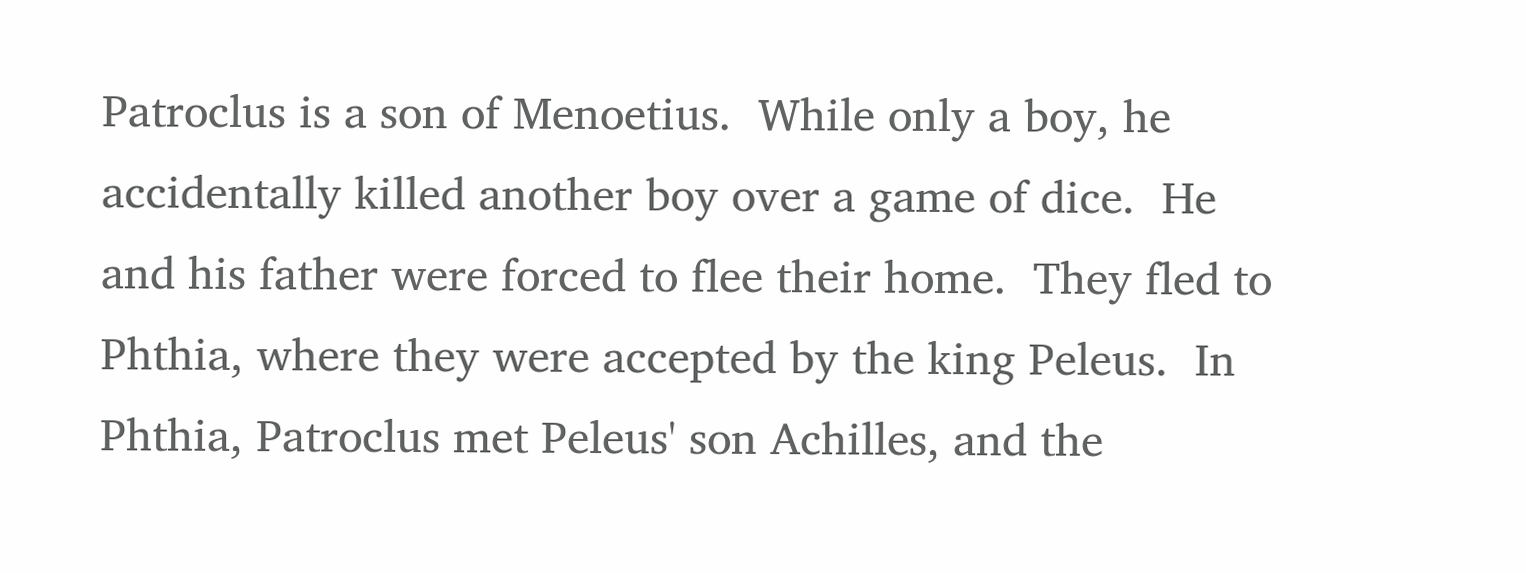Patroclus is a son of Menoetius.  While only a boy, he accidentally killed another boy over a game of dice.  He and his father were forced to flee their home.  They fled to Phthia, where they were accepted by the king Peleus.  In Phthia, Patroclus met Peleus' son Achilles, and the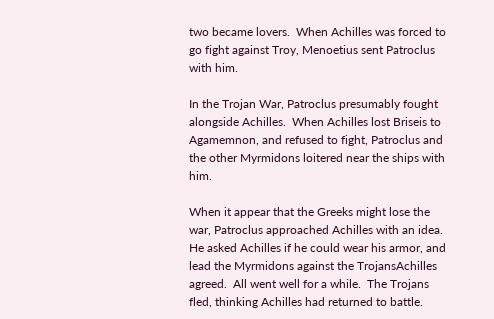two became lovers.  When Achilles was forced to go fight against Troy, Menoetius sent Patroclus with him.

In the Trojan War, Patroclus presumably fought alongside Achilles.  When Achilles lost Briseis to Agamemnon, and refused to fight, Patroclus and the other Myrmidons loitered near the ships with him.

When it appear that the Greeks might lose the war, Patroclus approached Achilles with an idea.  He asked Achilles if he could wear his armor, and lead the Myrmidons against the TrojansAchilles agreed.  All went well for a while.  The Trojans fled, thinking Achilles had returned to battle.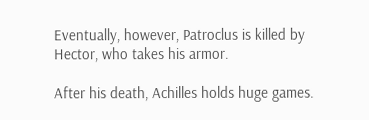Eventually, however, Patroclus is killed by Hector, who takes his armor.

After his death, Achilles holds huge games.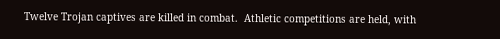Twelve Trojan captives are killed in combat.  Athletic competitions are held, with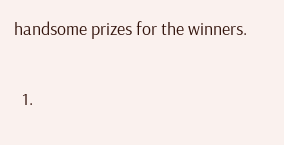handsome prizes for the winners.


  1.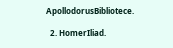ApollodorusBibliotece.

  2. HomerIliad.